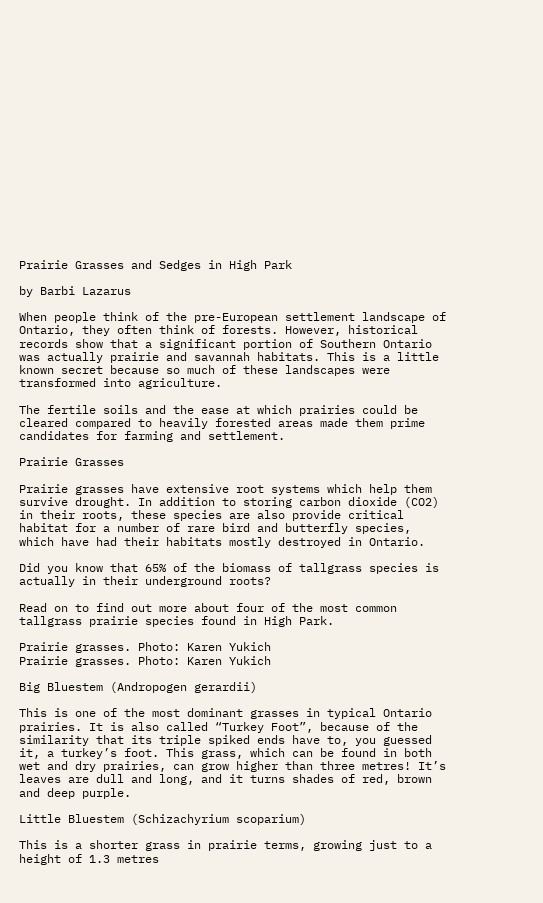Prairie Grasses and Sedges in High Park

by Barbi Lazarus

When people think of the pre-European settlement landscape of Ontario, they often think of forests. However, historical records show that a significant portion of Southern Ontario was actually prairie and savannah habitats. This is a little known secret because so much of these landscapes were transformed into agriculture.

The fertile soils and the ease at which prairies could be cleared compared to heavily forested areas made them prime candidates for farming and settlement.

Prairie Grasses

Prairie grasses have extensive root systems which help them survive drought. In addition to storing carbon dioxide (CO2) in their roots, these species are also provide critical habitat for a number of rare bird and butterfly species, which have had their habitats mostly destroyed in Ontario.

Did you know that 65% of the biomass of tallgrass species is actually in their underground roots?

Read on to find out more about four of the most common tallgrass prairie species found in High Park.

Prairie grasses. Photo: Karen Yukich
Prairie grasses. Photo: Karen Yukich

Big Bluestem (Andropogen gerardii)

This is one of the most dominant grasses in typical Ontario prairies. It is also called “Turkey Foot”, because of the similarity that its triple spiked ends have to, you guessed it, a turkey’s foot. This grass, which can be found in both wet and dry prairies, can grow higher than three metres! It’s leaves are dull and long, and it turns shades of red, brown and deep purple.

Little Bluestem (Schizachyrium scoparium)

This is a shorter grass in prairie terms, growing just to a height of 1.3 metres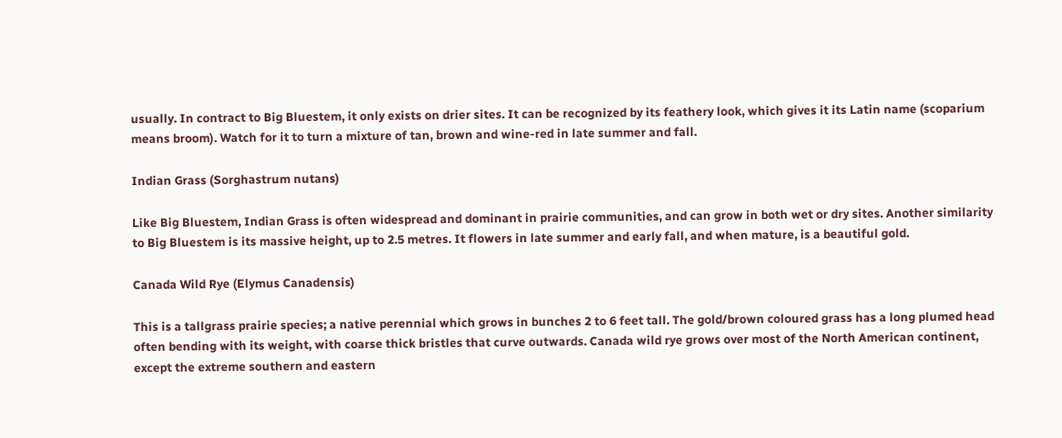usually. In contract to Big Bluestem, it only exists on drier sites. It can be recognized by its feathery look, which gives it its Latin name (scoparium means broom). Watch for it to turn a mixture of tan, brown and wine-red in late summer and fall.

Indian Grass (Sorghastrum nutans)

Like Big Bluestem, Indian Grass is often widespread and dominant in prairie communities, and can grow in both wet or dry sites. Another similarity to Big Bluestem is its massive height, up to 2.5 metres. It flowers in late summer and early fall, and when mature, is a beautiful gold.

Canada Wild Rye (Elymus Canadensis)

This is a tallgrass prairie species; a native perennial which grows in bunches 2 to 6 feet tall. The gold/brown coloured grass has a long plumed head often bending with its weight, with coarse thick bristles that curve outwards. Canada wild rye grows over most of the North American continent, except the extreme southern and eastern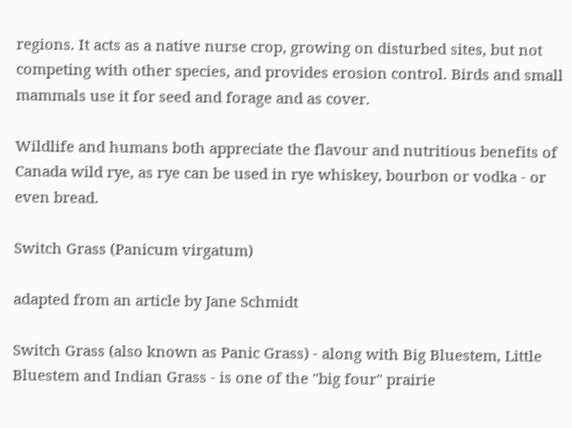regions. It acts as a native nurse crop, growing on disturbed sites, but not competing with other species, and provides erosion control. Birds and small mammals use it for seed and forage and as cover.

Wildlife and humans both appreciate the flavour and nutritious benefits of Canada wild rye, as rye can be used in rye whiskey, bourbon or vodka - or even bread.

Switch Grass (Panicum virgatum)

adapted from an article by Jane Schmidt

Switch Grass (also known as Panic Grass) - along with Big Bluestem, Little Bluestem and Indian Grass - is one of the "big four" prairie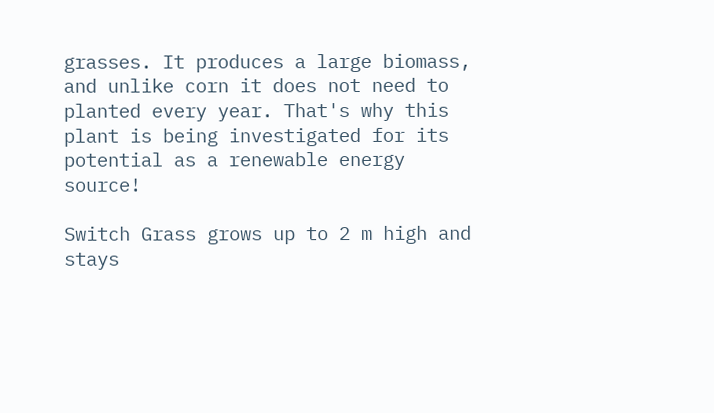grasses. It produces a large biomass, and unlike corn it does not need to planted every year. That's why this plant is being investigated for its potential as a renewable energy source!

Switch Grass grows up to 2 m high and stays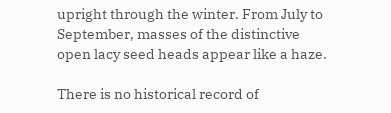upright through the winter. From July to September, masses of the distinctive open lacy seed heads appear like a haze.

There is no historical record of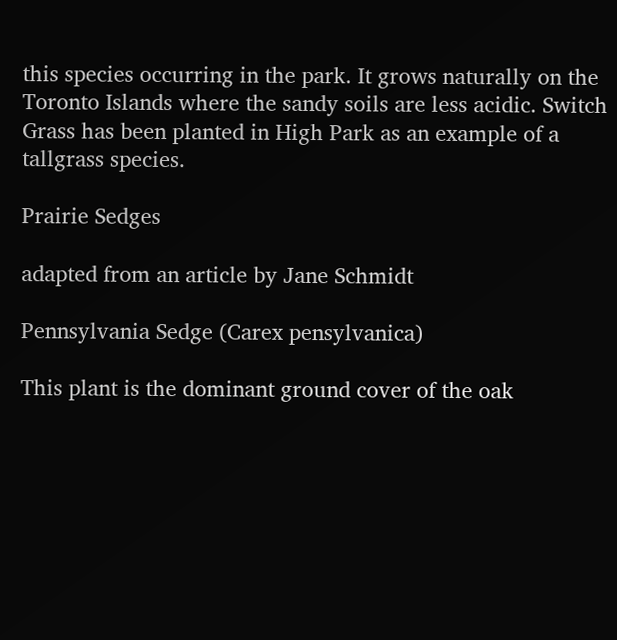this species occurring in the park. It grows naturally on the Toronto Islands where the sandy soils are less acidic. Switch Grass has been planted in High Park as an example of a tallgrass species.

Prairie Sedges

adapted from an article by Jane Schmidt

Pennsylvania Sedge (Carex pensylvanica)

This plant is the dominant ground cover of the oak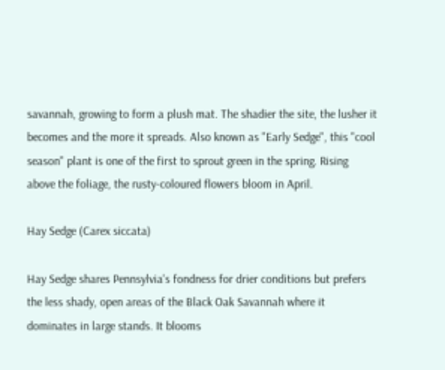savannah, growing to form a plush mat. The shadier the site, the lusher it becomes and the more it spreads. Also known as "Early Sedge", this "cool season" plant is one of the first to sprout green in the spring. Rising above the foliage, the rusty-coloured flowers bloom in April.

Hay Sedge (Carex siccata)

Hay Sedge shares Pennsylvia's fondness for drier conditions but prefers the less shady, open areas of the Black Oak Savannah where it dominates in large stands. It blooms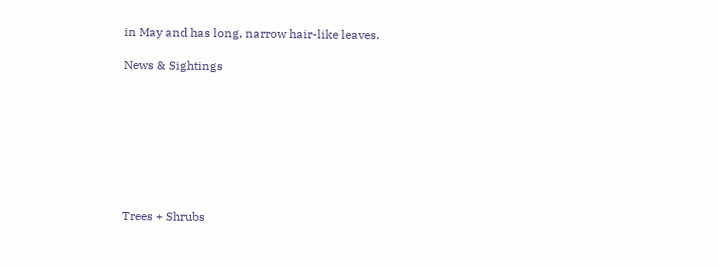in May and has long, narrow hair-like leaves.

News & Sightings








Trees + Shrubs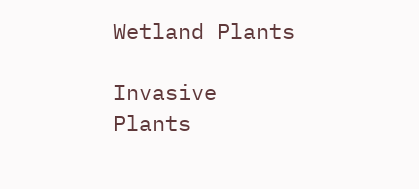Wetland Plants

Invasive Plants